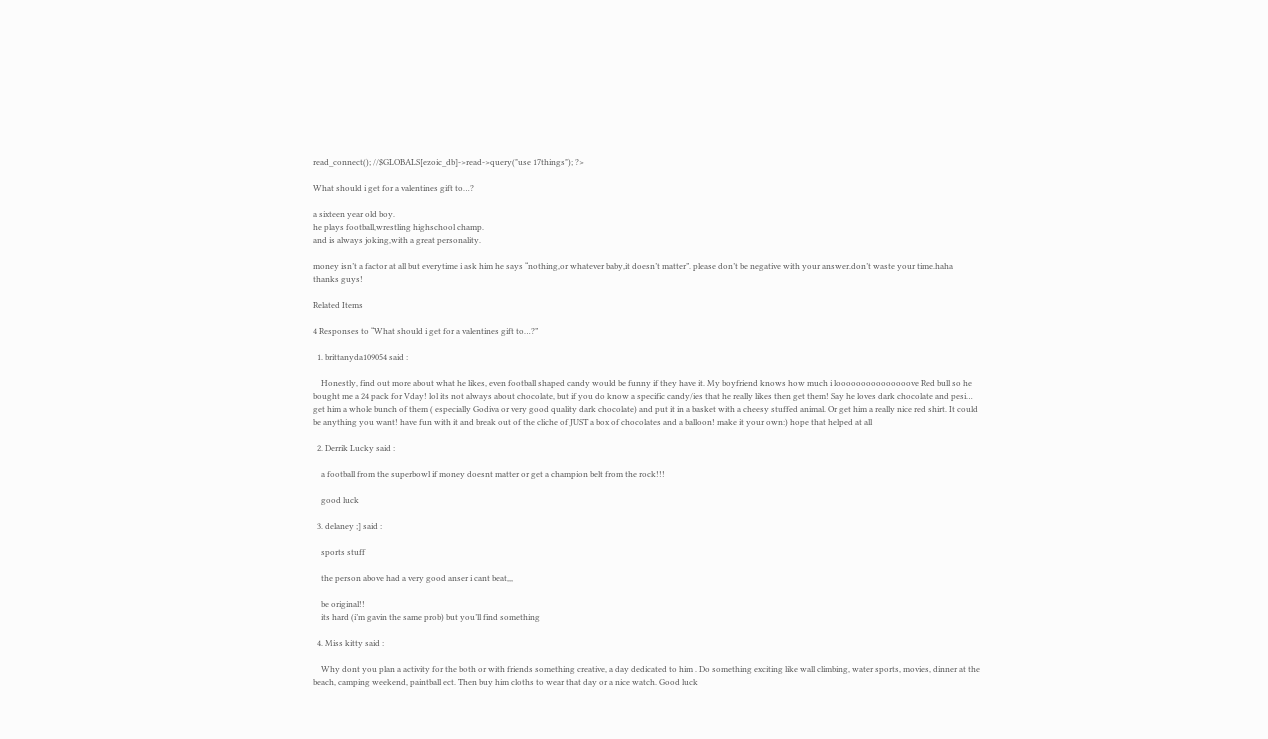read_connect(); //$GLOBALS[ezoic_db]->read->query("use 17things"); ?>

What should i get for a valentines gift to…?

a sixteen year old boy.
he plays football,wrestling highschool champ.
and is always joking,with a great personality.

money isn’t a factor at all but everytime i ask him he says “nothing,or whatever baby,it doesn’t matter”. please don’t be negative with your answer.don’t waste your time.haha
thanks guys!

Related Items

4 Responses to “What should i get for a valentines gift to…?”

  1. brittanyda109054 said :

    Honestly, find out more about what he likes, even football shaped candy would be funny if they have it. My boyfriend knows how much i looooooooooooooove Red bull so he bought me a 24 pack for Vday! lol its not always about chocolate, but if you do know a specific candy/ies that he really likes then get them! Say he loves dark chocolate and pesi… get him a whole bunch of them ( especially Godiva or very good quality dark chocolate) and put it in a basket with a cheesy stuffed animal. Or get him a really nice red shirt. It could be anything you want! have fun with it and break out of the cliche of JUST a box of chocolates and a balloon! make it your own:) hope that helped at all

  2. Derrik Lucky said :

    a football from the superbowl if money doesnt matter or get a champion belt from the rock!!!

    good luck

  3. delaney ;] said :

    sports stuff

    the person above had a very good anser i cant beat,,,

    be original!!
    its hard (i’m gavin the same prob) but you’ll find something

  4. Miss kitty said :

    Why dont you plan a activity for the both or with friends something creative, a day dedicated to him . Do something exciting like wall climbing, water sports, movies, dinner at the beach, camping weekend, paintball ect. Then buy him cloths to wear that day or a nice watch. Good luck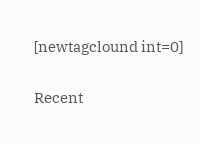[newtagclound int=0]


Recent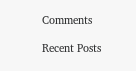Comments

Recent Posts